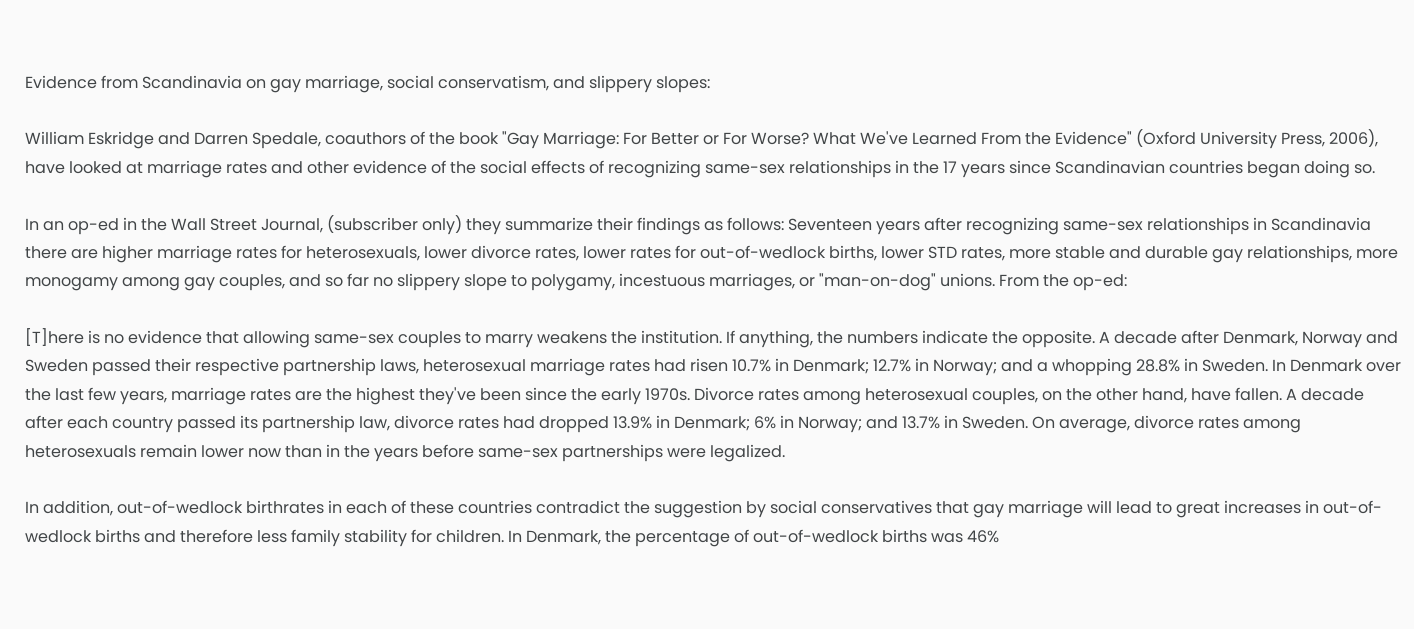Evidence from Scandinavia on gay marriage, social conservatism, and slippery slopes:

William Eskridge and Darren Spedale, coauthors of the book "Gay Marriage: For Better or For Worse? What We've Learned From the Evidence" (Oxford University Press, 2006), have looked at marriage rates and other evidence of the social effects of recognizing same-sex relationships in the 17 years since Scandinavian countries began doing so.

In an op-ed in the Wall Street Journal, (subscriber only) they summarize their findings as follows: Seventeen years after recognizing same-sex relationships in Scandinavia there are higher marriage rates for heterosexuals, lower divorce rates, lower rates for out-of-wedlock births, lower STD rates, more stable and durable gay relationships, more monogamy among gay couples, and so far no slippery slope to polygamy, incestuous marriages, or "man-on-dog" unions. From the op-ed:

[T]here is no evidence that allowing same-sex couples to marry weakens the institution. If anything, the numbers indicate the opposite. A decade after Denmark, Norway and Sweden passed their respective partnership laws, heterosexual marriage rates had risen 10.7% in Denmark; 12.7% in Norway; and a whopping 28.8% in Sweden. In Denmark over the last few years, marriage rates are the highest they've been since the early 1970s. Divorce rates among heterosexual couples, on the other hand, have fallen. A decade after each country passed its partnership law, divorce rates had dropped 13.9% in Denmark; 6% in Norway; and 13.7% in Sweden. On average, divorce rates among heterosexuals remain lower now than in the years before same-sex partnerships were legalized.

In addition, out-of-wedlock birthrates in each of these countries contradict the suggestion by social conservatives that gay marriage will lead to great increases in out-of-wedlock births and therefore less family stability for children. In Denmark, the percentage of out-of-wedlock births was 46%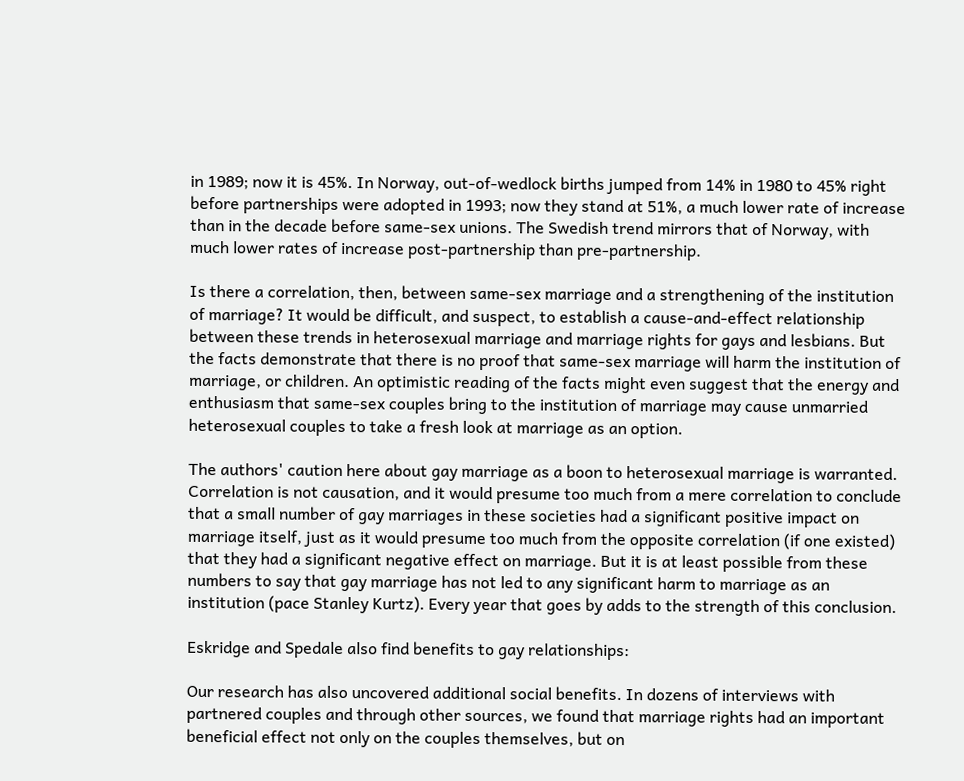in 1989; now it is 45%. In Norway, out-of-wedlock births jumped from 14% in 1980 to 45% right before partnerships were adopted in 1993; now they stand at 51%, a much lower rate of increase than in the decade before same-sex unions. The Swedish trend mirrors that of Norway, with much lower rates of increase post-partnership than pre-partnership.

Is there a correlation, then, between same-sex marriage and a strengthening of the institution of marriage? It would be difficult, and suspect, to establish a cause-and-effect relationship between these trends in heterosexual marriage and marriage rights for gays and lesbians. But the facts demonstrate that there is no proof that same-sex marriage will harm the institution of marriage, or children. An optimistic reading of the facts might even suggest that the energy and enthusiasm that same-sex couples bring to the institution of marriage may cause unmarried heterosexual couples to take a fresh look at marriage as an option.

The authors' caution here about gay marriage as a boon to heterosexual marriage is warranted. Correlation is not causation, and it would presume too much from a mere correlation to conclude that a small number of gay marriages in these societies had a significant positive impact on marriage itself, just as it would presume too much from the opposite correlation (if one existed) that they had a significant negative effect on marriage. But it is at least possible from these numbers to say that gay marriage has not led to any significant harm to marriage as an institution (pace Stanley Kurtz). Every year that goes by adds to the strength of this conclusion.

Eskridge and Spedale also find benefits to gay relationships:

Our research has also uncovered additional social benefits. In dozens of interviews with partnered couples and through other sources, we found that marriage rights had an important beneficial effect not only on the couples themselves, but on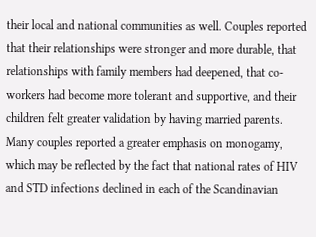their local and national communities as well. Couples reported that their relationships were stronger and more durable, that relationships with family members had deepened, that co-workers had become more tolerant and supportive, and their children felt greater validation by having married parents. Many couples reported a greater emphasis on monogamy, which may be reflected by the fact that national rates of HIV and STD infections declined in each of the Scandinavian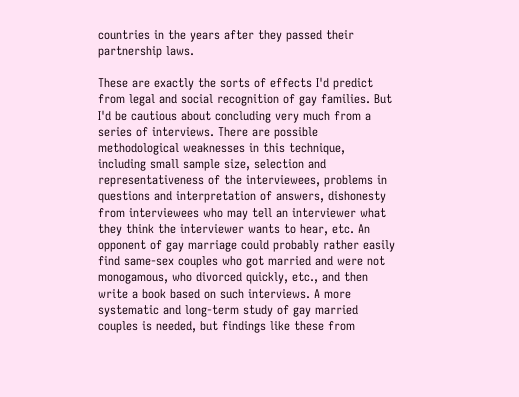countries in the years after they passed their partnership laws.

These are exactly the sorts of effects I'd predict from legal and social recognition of gay families. But I'd be cautious about concluding very much from a series of interviews. There are possible methodological weaknesses in this technique, including small sample size, selection and representativeness of the interviewees, problems in questions and interpretation of answers, dishonesty from interviewees who may tell an interviewer what they think the interviewer wants to hear, etc. An opponent of gay marriage could probably rather easily find same-sex couples who got married and were not monogamous, who divorced quickly, etc., and then write a book based on such interviews. A more systematic and long-term study of gay married couples is needed, but findings like these from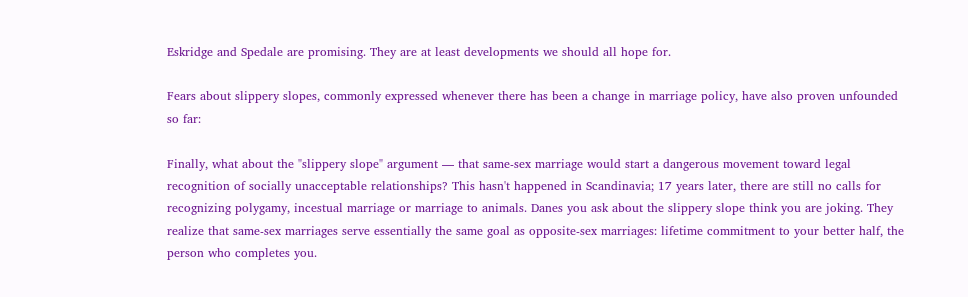Eskridge and Spedale are promising. They are at least developments we should all hope for.

Fears about slippery slopes, commonly expressed whenever there has been a change in marriage policy, have also proven unfounded so far:

Finally, what about the "slippery slope" argument — that same-sex marriage would start a dangerous movement toward legal recognition of socially unacceptable relationships? This hasn't happened in Scandinavia; 17 years later, there are still no calls for recognizing polygamy, incestual marriage or marriage to animals. Danes you ask about the slippery slope think you are joking. They realize that same-sex marriages serve essentially the same goal as opposite-sex marriages: lifetime commitment to your better half, the person who completes you.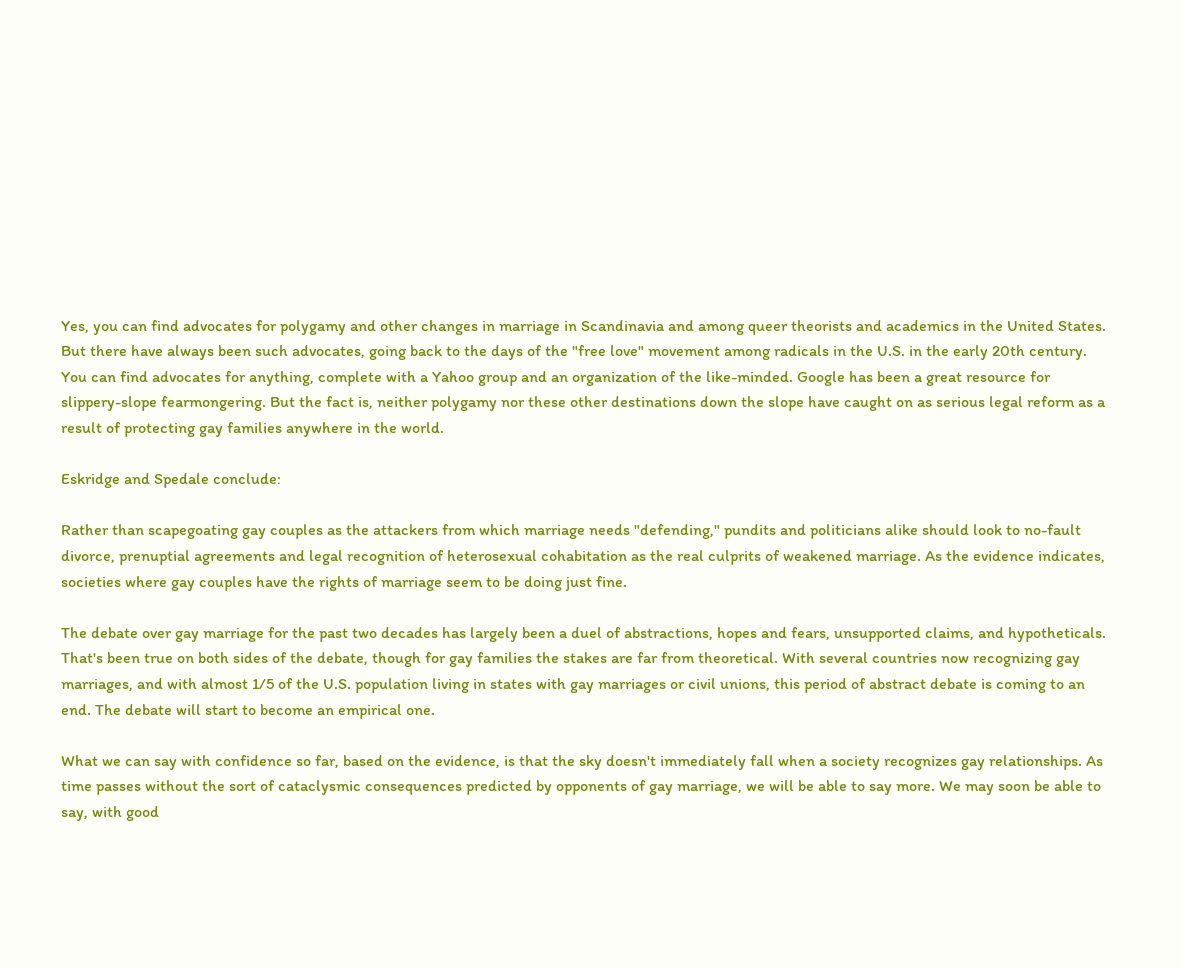Yes, you can find advocates for polygamy and other changes in marriage in Scandinavia and among queer theorists and academics in the United States. But there have always been such advocates, going back to the days of the "free love" movement among radicals in the U.S. in the early 20th century. You can find advocates for anything, complete with a Yahoo group and an organization of the like-minded. Google has been a great resource for slippery-slope fearmongering. But the fact is, neither polygamy nor these other destinations down the slope have caught on as serious legal reform as a result of protecting gay families anywhere in the world.

Eskridge and Spedale conclude:

Rather than scapegoating gay couples as the attackers from which marriage needs "defending," pundits and politicians alike should look to no-fault divorce, prenuptial agreements and legal recognition of heterosexual cohabitation as the real culprits of weakened marriage. As the evidence indicates, societies where gay couples have the rights of marriage seem to be doing just fine.

The debate over gay marriage for the past two decades has largely been a duel of abstractions, hopes and fears, unsupported claims, and hypotheticals. That's been true on both sides of the debate, though for gay families the stakes are far from theoretical. With several countries now recognizing gay marriages, and with almost 1/5 of the U.S. population living in states with gay marriages or civil unions, this period of abstract debate is coming to an end. The debate will start to become an empirical one.

What we can say with confidence so far, based on the evidence, is that the sky doesn't immediately fall when a society recognizes gay relationships. As time passes without the sort of cataclysmic consequences predicted by opponents of gay marriage, we will be able to say more. We may soon be able to say, with good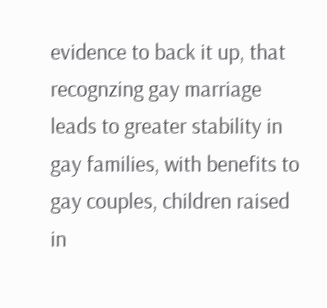evidence to back it up, that recognzing gay marriage leads to greater stability in gay families, with benefits to gay couples, children raised in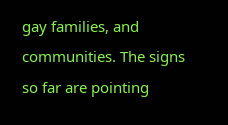gay families, and communities. The signs so far are pointing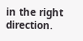in the right direction.